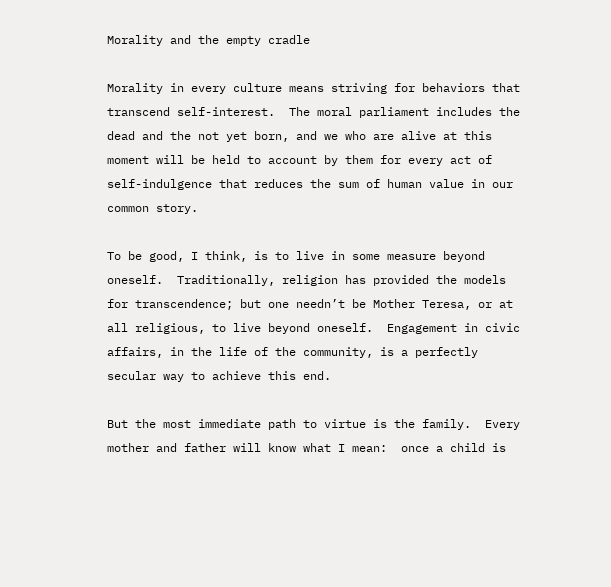Morality and the empty cradle

Morality in every culture means striving for behaviors that transcend self-interest.  The moral parliament includes the dead and the not yet born, and we who are alive at this moment will be held to account by them for every act of self-indulgence that reduces the sum of human value in our common story.

To be good, I think, is to live in some measure beyond oneself.  Traditionally, religion has provided the models for transcendence; but one needn’t be Mother Teresa, or at all religious, to live beyond oneself.  Engagement in civic affairs, in the life of the community, is a perfectly secular way to achieve this end.

But the most immediate path to virtue is the family.  Every mother and father will know what I mean:  once a child is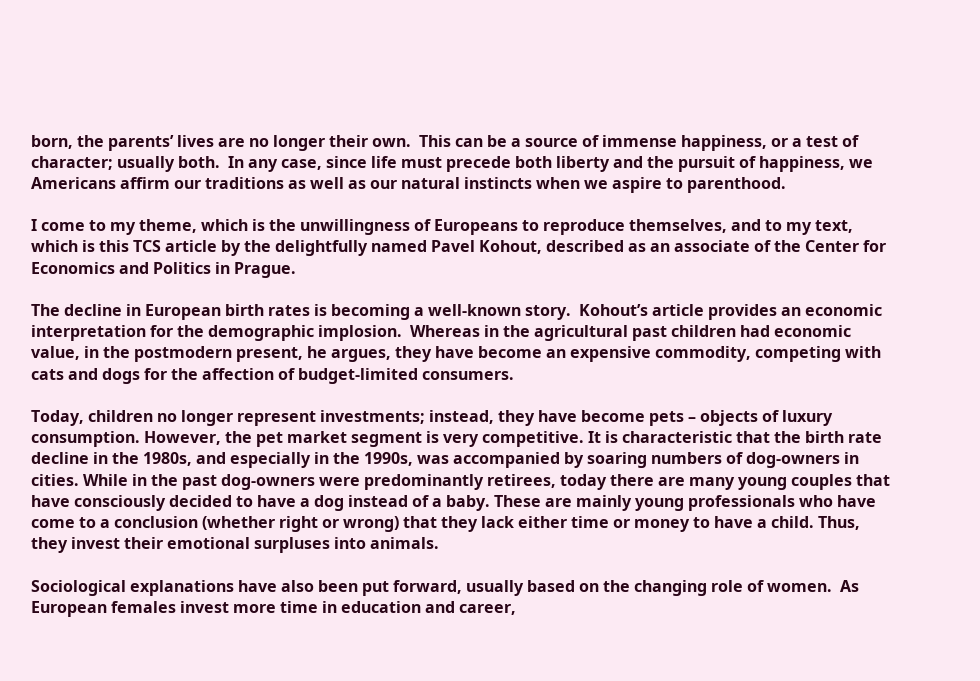born, the parents’ lives are no longer their own.  This can be a source of immense happiness, or a test of character; usually both.  In any case, since life must precede both liberty and the pursuit of happiness, we Americans affirm our traditions as well as our natural instincts when we aspire to parenthood.

I come to my theme, which is the unwillingness of Europeans to reproduce themselves, and to my text, which is this TCS article by the delightfully named Pavel Kohout, described as an associate of the Center for Economics and Politics in Prague.

The decline in European birth rates is becoming a well-known story.  Kohout’s article provides an economic interpretation for the demographic implosion.  Whereas in the agricultural past children had economic value, in the postmodern present, he argues, they have become an expensive commodity, competing with cats and dogs for the affection of budget-limited consumers.

Today, children no longer represent investments; instead, they have become pets – objects of luxury consumption. However, the pet market segment is very competitive. It is characteristic that the birth rate decline in the 1980s, and especially in the 1990s, was accompanied by soaring numbers of dog-owners in cities. While in the past dog-owners were predominantly retirees, today there are many young couples that have consciously decided to have a dog instead of a baby. These are mainly young professionals who have come to a conclusion (whether right or wrong) that they lack either time or money to have a child. Thus, they invest their emotional surpluses into animals.

Sociological explanations have also been put forward, usually based on the changing role of women.  As European females invest more time in education and career,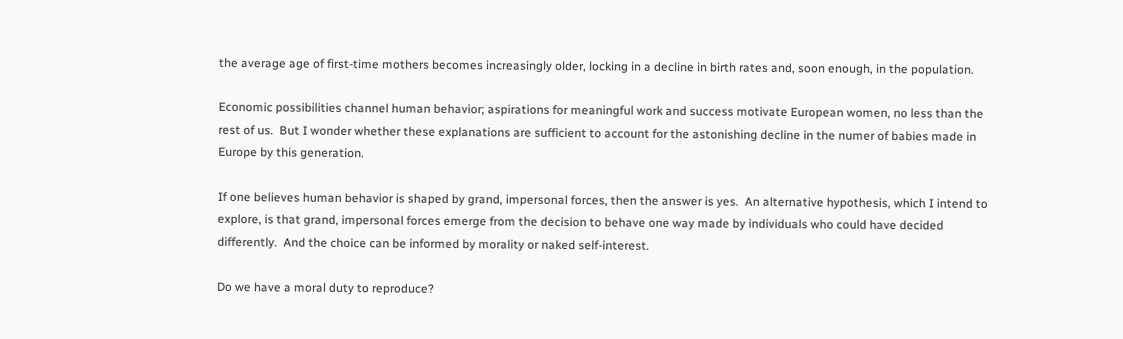the average age of first-time mothers becomes increasingly older, locking in a decline in birth rates and, soon enough, in the population.

Economic possibilities channel human behavior; aspirations for meaningful work and success motivate European women, no less than the rest of us.  But I wonder whether these explanations are sufficient to account for the astonishing decline in the numer of babies made in Europe by this generation.

If one believes human behavior is shaped by grand, impersonal forces, then the answer is yes.  An alternative hypothesis, which I intend to explore, is that grand, impersonal forces emerge from the decision to behave one way made by individuals who could have decided differently.  And the choice can be informed by morality or naked self-interest.

Do we have a moral duty to reproduce?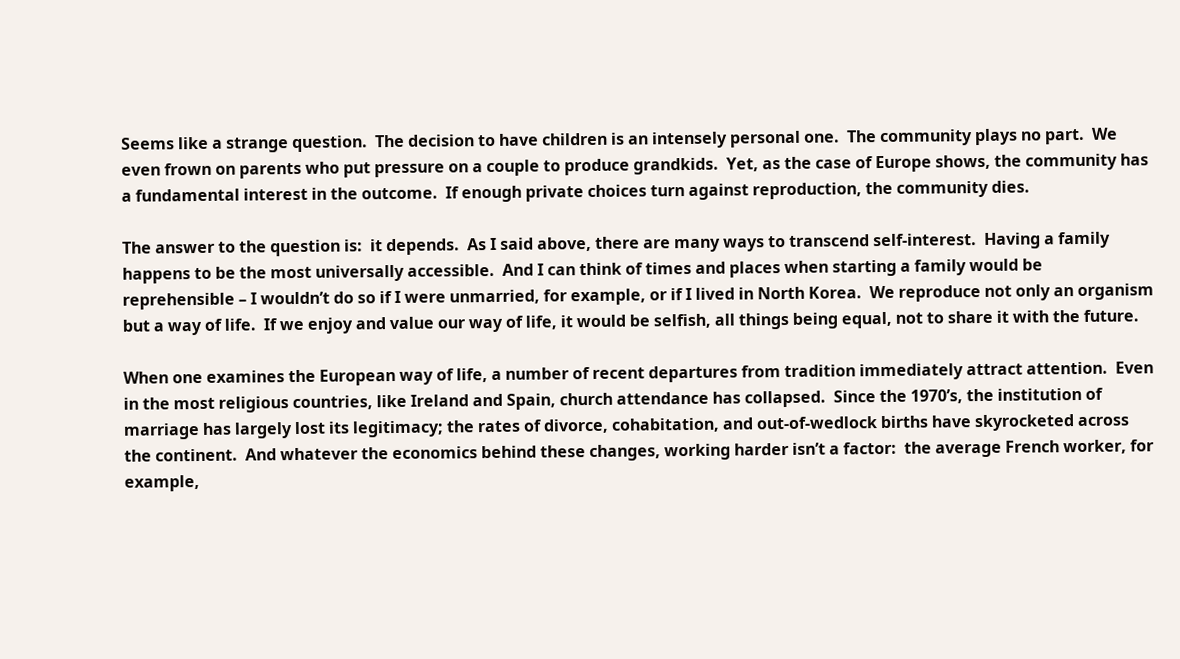Seems like a strange question.  The decision to have children is an intensely personal one.  The community plays no part.  We even frown on parents who put pressure on a couple to produce grandkids.  Yet, as the case of Europe shows, the community has a fundamental interest in the outcome.  If enough private choices turn against reproduction, the community dies.

The answer to the question is:  it depends.  As I said above, there are many ways to transcend self-interest.  Having a family happens to be the most universally accessible.  And I can think of times and places when starting a family would be reprehensible – I wouldn’t do so if I were unmarried, for example, or if I lived in North Korea.  We reproduce not only an organism but a way of life.  If we enjoy and value our way of life, it would be selfish, all things being equal, not to share it with the future.

When one examines the European way of life, a number of recent departures from tradition immediately attract attention.  Even in the most religious countries, like Ireland and Spain, church attendance has collapsed.  Since the 1970’s, the institution of marriage has largely lost its legitimacy; the rates of divorce, cohabitation, and out-of-wedlock births have skyrocketed across the continent.  And whatever the economics behind these changes, working harder isn’t a factor:  the average French worker, for example,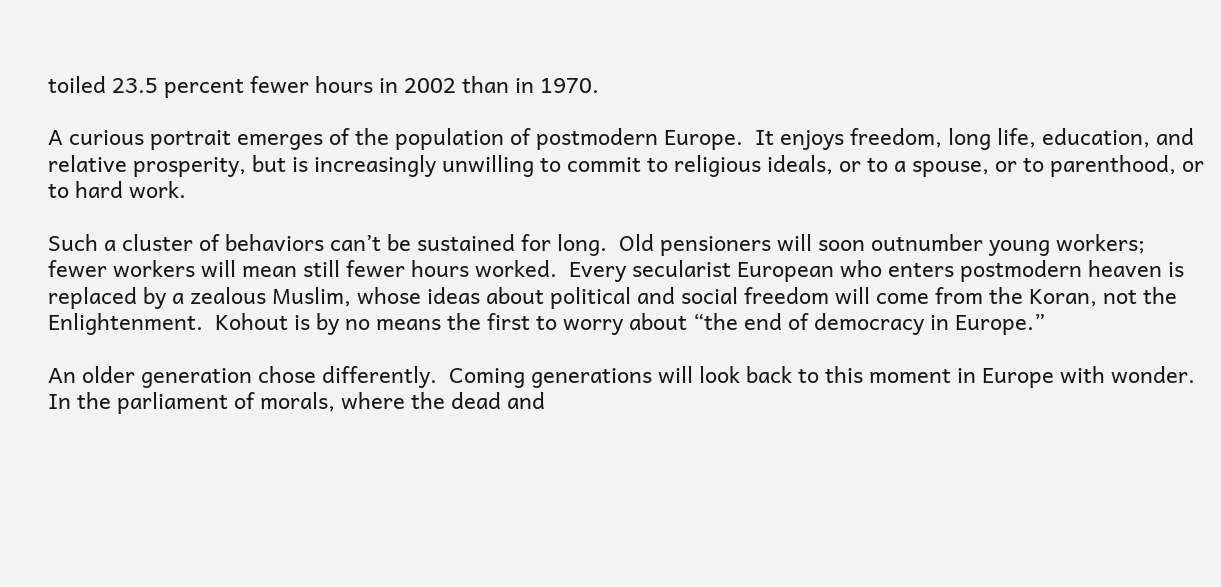toiled 23.5 percent fewer hours in 2002 than in 1970.

A curious portrait emerges of the population of postmodern Europe.  It enjoys freedom, long life, education, and relative prosperity, but is increasingly unwilling to commit to religious ideals, or to a spouse, or to parenthood, or to hard work.

Such a cluster of behaviors can’t be sustained for long.  Old pensioners will soon outnumber young workers; fewer workers will mean still fewer hours worked.  Every secularist European who enters postmodern heaven is replaced by a zealous Muslim, whose ideas about political and social freedom will come from the Koran, not the Enlightenment.  Kohout is by no means the first to worry about “the end of democracy in Europe.”

An older generation chose differently.  Coming generations will look back to this moment in Europe with wonder.  In the parliament of morals, where the dead and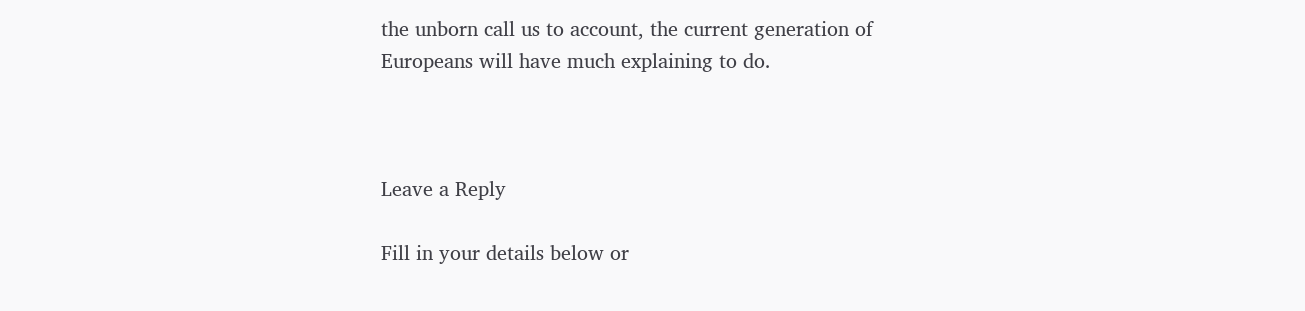the unborn call us to account, the current generation of Europeans will have much explaining to do.



Leave a Reply

Fill in your details below or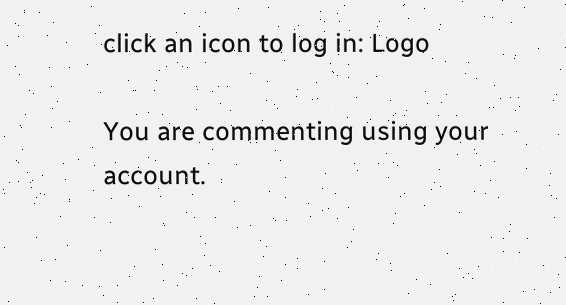click an icon to log in: Logo

You are commenting using your account.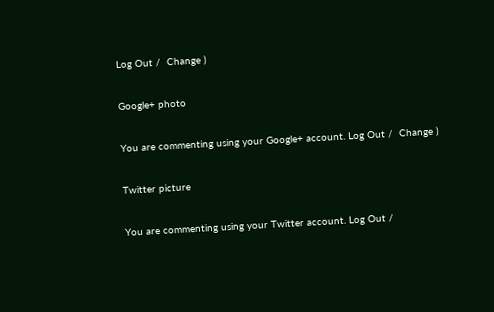Log Out /  Change )

Google+ photo

You are commenting using your Google+ account. Log Out /  Change )

Twitter picture

You are commenting using your Twitter account. Log Out /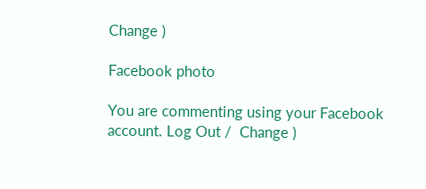Change )

Facebook photo

You are commenting using your Facebook account. Log Out /  Change )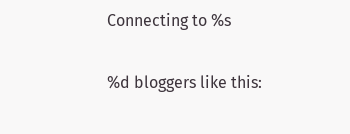Connecting to %s

%d bloggers like this: